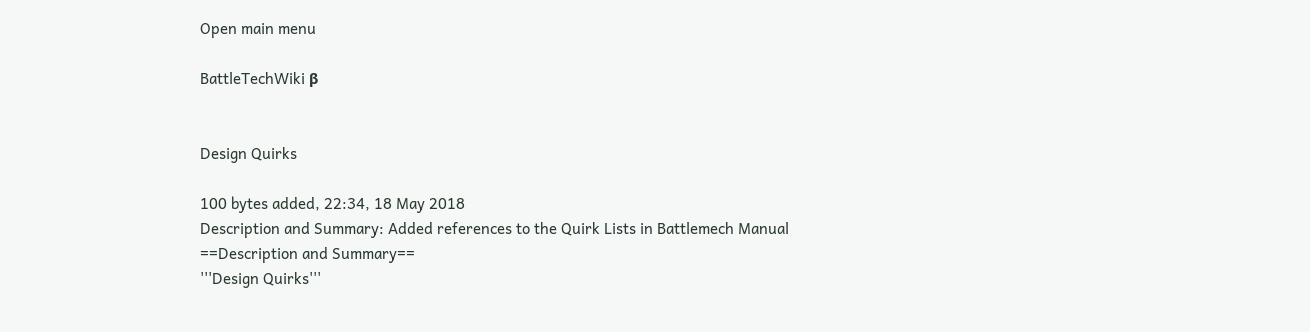Open main menu

BattleTechWiki β


Design Quirks

100 bytes added, 22:34, 18 May 2018
Description and Summary: Added references to the Quirk Lists in Battlemech Manual
==Description and Summary==
'''Design Quirks'''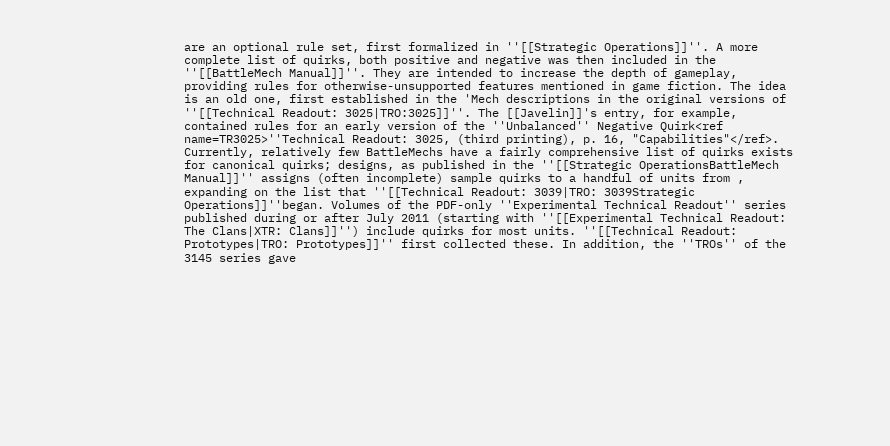are an optional rule set, first formalized in ''[[Strategic Operations]]''. A more complete list of quirks, both positive and negative was then included in the ''[[BattleMech Manual]]''. They are intended to increase the depth of gameplay, providing rules for otherwise-unsupported features mentioned in game fiction. The idea is an old one, first established in the 'Mech descriptions in the original versions of ''[[Technical Readout: 3025|TRO:3025]]''. The [[Javelin]]'s entry, for example, contained rules for an early version of the ''Unbalanced'' Negative Quirk<ref name=TR3025>''Technical Readout: 3025, (third printing), p. 16, "Capabilities"</ref>.
Currently, relatively few BattleMechs have a fairly comprehensive list of quirks exists for canonical quirks; designs, as published in the ''[[Strategic OperationsBattleMech Manual]]'' assigns (often incomplete) sample quirks to a handful of units from , expanding on the list that ''[[Technical Readout: 3039|TRO: 3039Strategic Operations]]''began. Volumes of the PDF-only ''Experimental Technical Readout'' series published during or after July 2011 (starting with ''[[Experimental Technical Readout: The Clans|XTR: Clans]]'') include quirks for most units. ''[[Technical Readout: Prototypes|TRO: Prototypes]]'' first collected these. In addition, the ''TROs'' of the 3145 series gave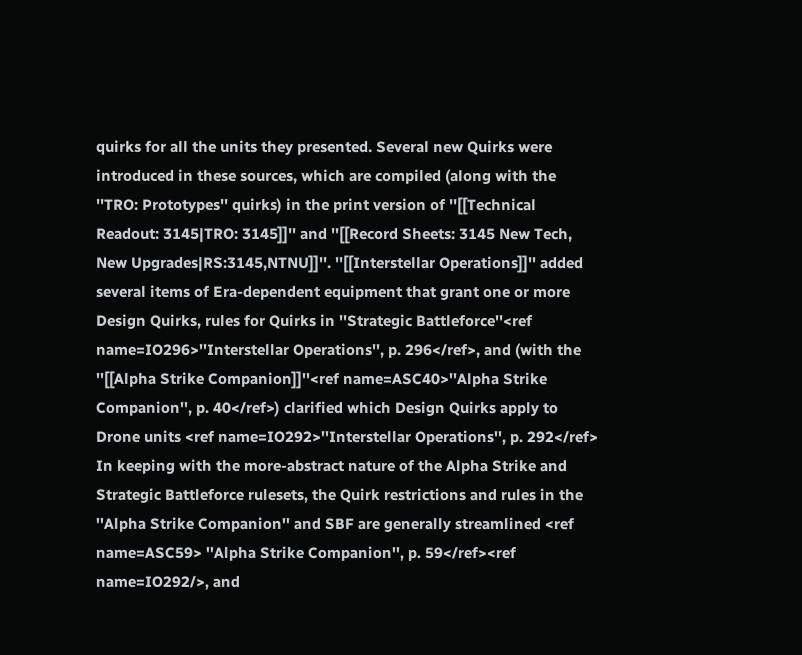quirks for all the units they presented. Several new Quirks were introduced in these sources, which are compiled (along with the ''TRO: Prototypes'' quirks) in the print version of ''[[Technical Readout: 3145|TRO: 3145]]'' and ''[[Record Sheets: 3145 New Tech, New Upgrades|RS:3145,NTNU]]''. ''[[Interstellar Operations]]'' added several items of Era-dependent equipment that grant one or more Design Quirks, rules for Quirks in ''Strategic Battleforce''<ref name=IO296>''Interstellar Operations'', p. 296</ref>, and (with the ''[[Alpha Strike Companion]]''<ref name=ASC40>''Alpha Strike Companion'', p. 40</ref>) clarified which Design Quirks apply to Drone units <ref name=IO292>''Interstellar Operations'', p. 292</ref>
In keeping with the more-abstract nature of the Alpha Strike and Strategic Battleforce rulesets, the Quirk restrictions and rules in the ''Alpha Strike Companion'' and SBF are generally streamlined <ref name=ASC59> ''Alpha Strike Companion'', p. 59</ref><ref name=IO292/>, and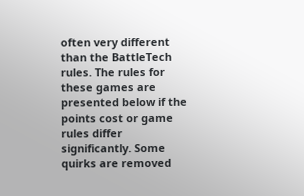often very different than the BattleTech rules. The rules for these games are presented below if the points cost or game rules differ significantly. Some quirks are removed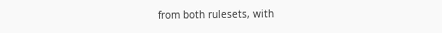from both rulesets, with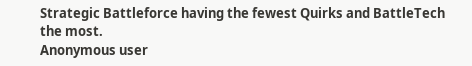Strategic Battleforce having the fewest Quirks and BattleTech the most.
Anonymous user